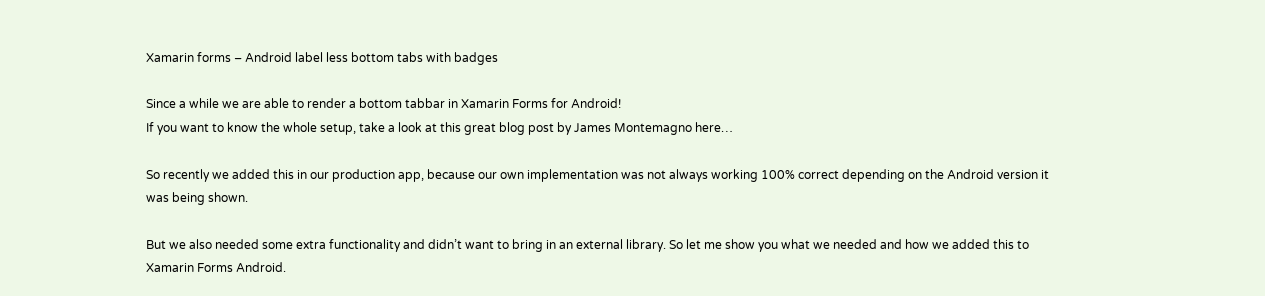Xamarin forms – Android label less bottom tabs with badges

Since a while we are able to render a bottom tabbar in Xamarin Forms for Android!
If you want to know the whole setup, take a look at this great blog post by James Montemagno here…

So recently we added this in our production app, because our own implementation was not always working 100% correct depending on the Android version it was being shown.

But we also needed some extra functionality and didn’t want to bring in an external library. So let me show you what we needed and how we added this to Xamarin Forms Android.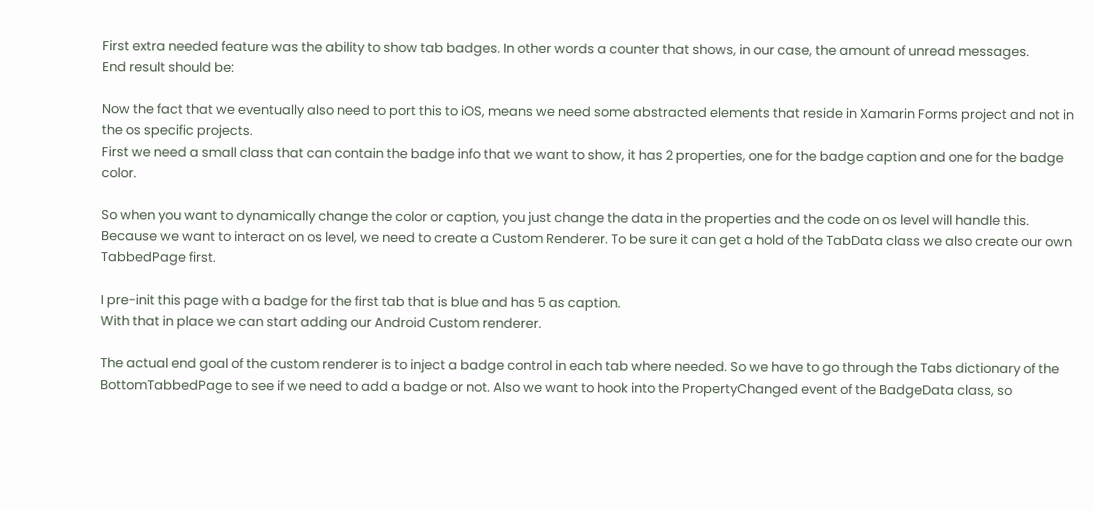First extra needed feature was the ability to show tab badges. In other words a counter that shows, in our case, the amount of unread messages.
End result should be:

Now the fact that we eventually also need to port this to iOS, means we need some abstracted elements that reside in Xamarin Forms project and not in the os specific projects.
First we need a small class that can contain the badge info that we want to show, it has 2 properties, one for the badge caption and one for the badge color.

So when you want to dynamically change the color or caption, you just change the data in the properties and the code on os level will handle this.
Because we want to interact on os level, we need to create a Custom Renderer. To be sure it can get a hold of the TabData class we also create our own TabbedPage first.

I pre-init this page with a badge for the first tab that is blue and has 5 as caption.
With that in place we can start adding our Android Custom renderer.

The actual end goal of the custom renderer is to inject a badge control in each tab where needed. So we have to go through the Tabs dictionary of the BottomTabbedPage to see if we need to add a badge or not. Also we want to hook into the PropertyChanged event of the BadgeData class, so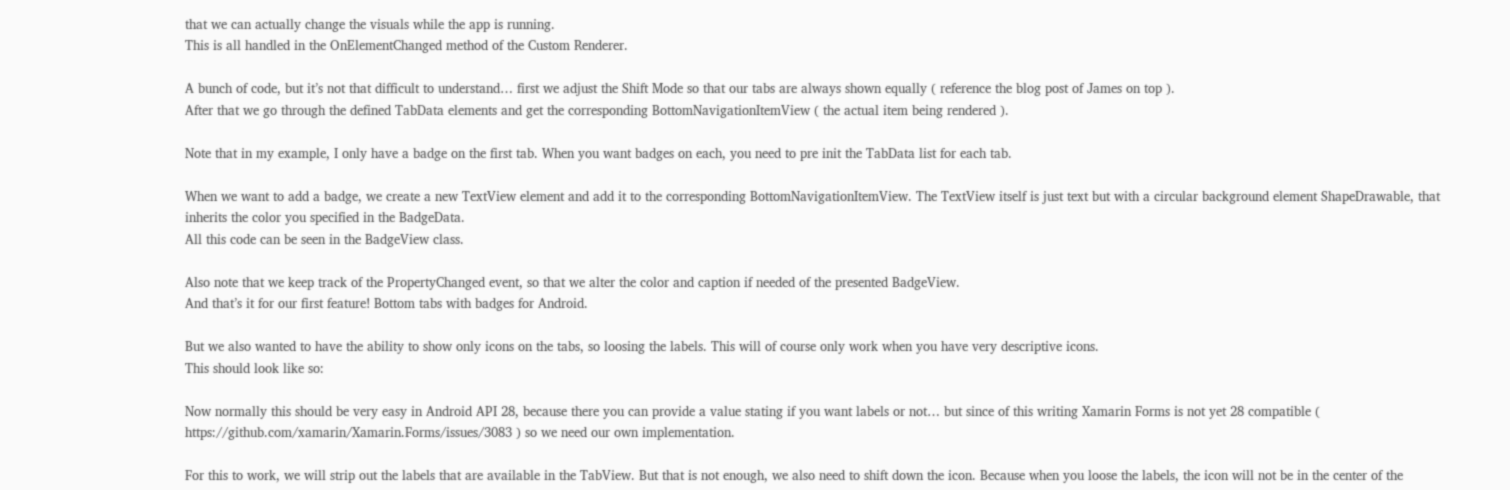that we can actually change the visuals while the app is running.
This is all handled in the OnElementChanged method of the Custom Renderer.

A bunch of code, but it’s not that difficult to understand… first we adjust the Shift Mode so that our tabs are always shown equally ( reference the blog post of James on top ).
After that we go through the defined TabData elements and get the corresponding BottomNavigationItemView ( the actual item being rendered ).

Note that in my example, I only have a badge on the first tab. When you want badges on each, you need to pre init the TabData list for each tab.

When we want to add a badge, we create a new TextView element and add it to the corresponding BottomNavigationItemView. The TextView itself is just text but with a circular background element ShapeDrawable, that inherits the color you specified in the BadgeData.
All this code can be seen in the BadgeView class.

Also note that we keep track of the PropertyChanged event, so that we alter the color and caption if needed of the presented BadgeView.
And that’s it for our first feature! Bottom tabs with badges for Android.

But we also wanted to have the ability to show only icons on the tabs, so loosing the labels. This will of course only work when you have very descriptive icons.
This should look like so:

Now normally this should be very easy in Android API 28, because there you can provide a value stating if you want labels or not… but since of this writing Xamarin Forms is not yet 28 compatible ( https://github.com/xamarin/Xamarin.Forms/issues/3083 ) so we need our own implementation.

For this to work, we will strip out the labels that are available in the TabView. But that is not enough, we also need to shift down the icon. Because when you loose the labels, the icon will not be in the center of the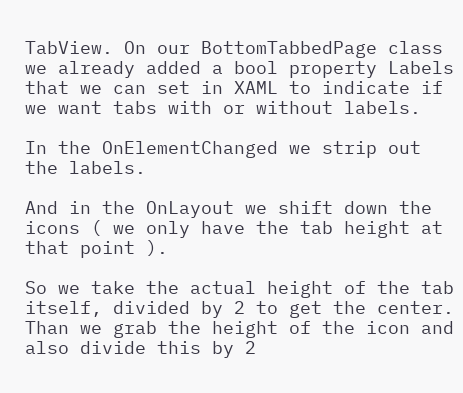TabView. On our BottomTabbedPage class we already added a bool property Labels that we can set in XAML to indicate if we want tabs with or without labels.

In the OnElementChanged we strip out the labels.

And in the OnLayout we shift down the icons ( we only have the tab height at that point ).

So we take the actual height of the tab itself, divided by 2 to get the center. Than we grab the height of the icon and also divide this by 2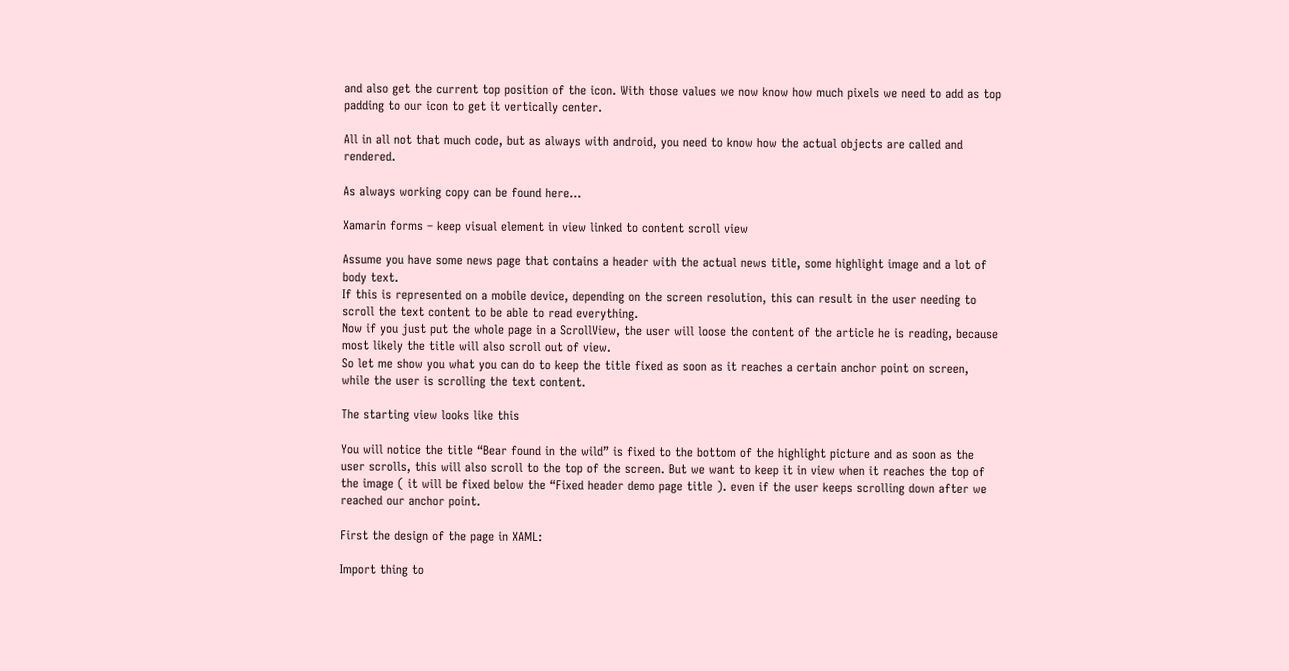and also get the current top position of the icon. With those values we now know how much pixels we need to add as top padding to our icon to get it vertically center.

All in all not that much code, but as always with android, you need to know how the actual objects are called and rendered.

As always working copy can be found here…

Xamarin forms – keep visual element in view linked to content scroll view

Assume you have some news page that contains a header with the actual news title, some highlight image and a lot of body text.
If this is represented on a mobile device, depending on the screen resolution, this can result in the user needing to scroll the text content to be able to read everything.
Now if you just put the whole page in a ScrollView, the user will loose the content of the article he is reading, because most likely the title will also scroll out of view.
So let me show you what you can do to keep the title fixed as soon as it reaches a certain anchor point on screen, while the user is scrolling the text content.

The starting view looks like this

You will notice the title “Bear found in the wild” is fixed to the bottom of the highlight picture and as soon as the user scrolls, this will also scroll to the top of the screen. But we want to keep it in view when it reaches the top of the image ( it will be fixed below the “Fixed header demo page title ). even if the user keeps scrolling down after we reached our anchor point.

First the design of the page in XAML:

Import thing to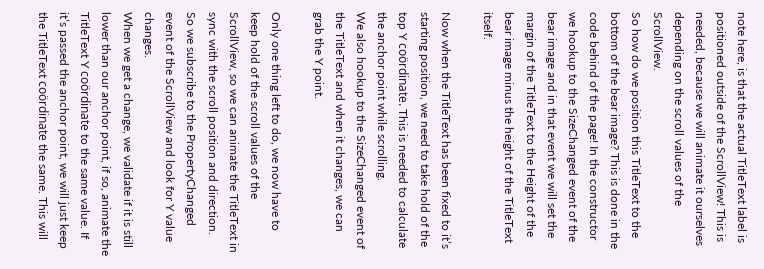note here, is that the actual TitleText label is positioned outside of the ScrollView! This is needed, because we will animate it ourselves depending on the scroll values of the ScrollView.
So how do we position this TitleText to the bottom of the bear image? This is done in the code behind of the page! In the constructor we hookup to the SizeChanged event of the bear image and in that event we will set the margin of the TitleText to the Height of the bear image minus the height of the TitleText itself.

Now when the TitleText has been fixed to it’s starting position, we need to take hold of the top Y coördinate. This is needed to calculate the anchor point while scrolling.
We also hookup to the SizeChanged event of the TitleText and when it changes, we can grab the Y point.

Only one thing left to do, we now have to keep hold of the scroll values of the ScrollView, so we can animate the TitleText in sync with the scroll position and direction.
So we subscribe to the PropertyChanged event of the ScrollView and look for Y value changes.
When we get a change, we validate if it is still lower than our anchor point, if so, animate the TitleText Y coördinate to the same value. If it’s passed the anchor point, we will just keep the TitleText coördinate the same. This will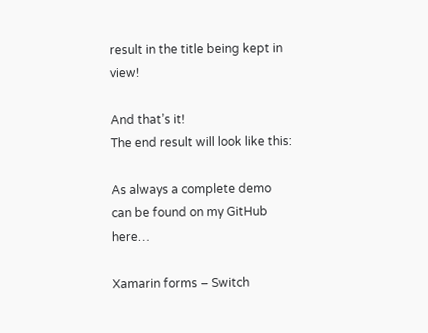result in the title being kept in view!

And that’s it!
The end result will look like this:

As always a complete demo can be found on my GitHub here…

Xamarin forms – Switch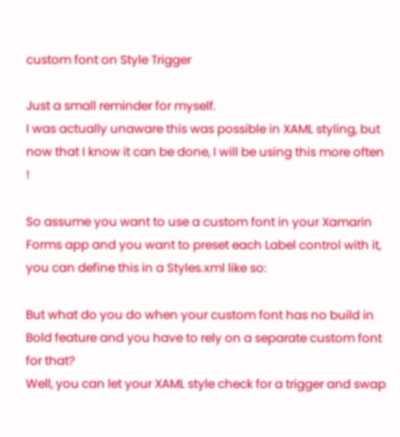custom font on Style Trigger

Just a small reminder for myself.
I was actually unaware this was possible in XAML styling, but now that I know it can be done, I will be using this more often  !

So assume you want to use a custom font in your Xamarin Forms app and you want to preset each Label control with it, you can define this in a Styles.xml like so:

But what do you do when your custom font has no build in Bold feature and you have to rely on a separate custom font for that?
Well, you can let your XAML style check for a trigger and swap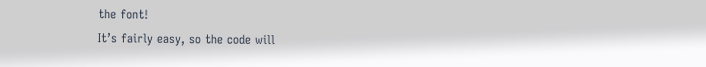the font!
It’s fairly easy, so the code will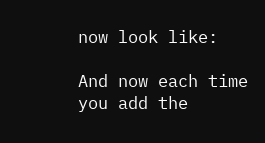now look like:

And now each time you add the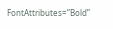FontAttributes=”Bold”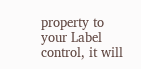property to your Label control, it will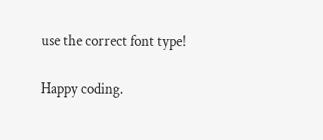use the correct font type!

Happy coding.